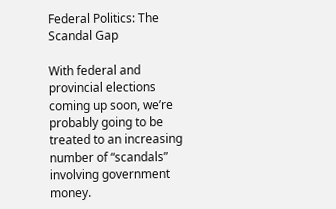Federal Politics: The Scandal Gap

With federal and provincial elections coming up soon, we’re probably going to be treated to an increasing number of “scandals” involving government money.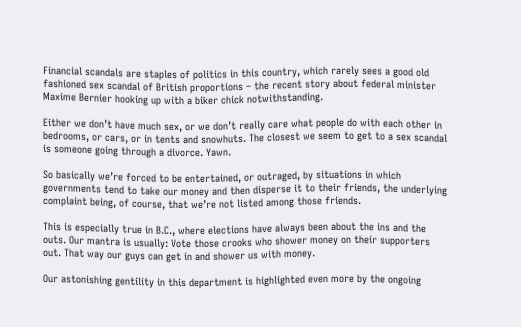Financial scandals are staples of politics in this country, which rarely sees a good old fashioned sex scandal of British proportions – the recent story about federal minister Maxime Bernier hooking up with a biker chick notwithstanding.

Either we don’t have much sex, or we don’t really care what people do with each other in bedrooms, or cars, or in tents and snowhuts. The closest we seem to get to a sex scandal is someone going through a divorce. Yawn.

So basically we’re forced to be entertained, or outraged, by situations in which governments tend to take our money and then disperse it to their friends, the underlying complaint being, of course, that we’re not listed among those friends.

This is especially true in B.C., where elections have always been about the ins and the outs. Our mantra is usually: Vote those crooks who shower money on their supporters out. That way our guys can get in and shower us with money.

Our astonishing gentility in this department is highlighted even more by the ongoing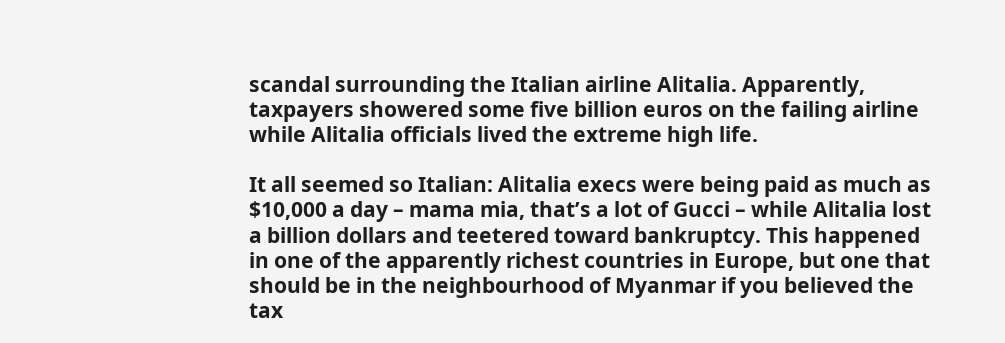scandal surrounding the Italian airline Alitalia. Apparently, taxpayers showered some five billion euros on the failing airline while Alitalia officials lived the extreme high life.

It all seemed so Italian: Alitalia execs were being paid as much as $10,000 a day – mama mia, that’s a lot of Gucci – while Alitalia lost a billion dollars and teetered toward bankruptcy. This happened in one of the apparently richest countries in Europe, but one that should be in the neighbourhood of Myanmar if you believed the tax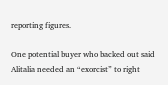reporting figures.

One potential buyer who backed out said Alitalia needed an “exorcist” to right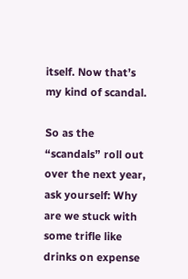itself. Now that’s my kind of scandal.

So as the “scandals” roll out over the next year, ask yourself: Why are we stuck with some trifle like drinks on expense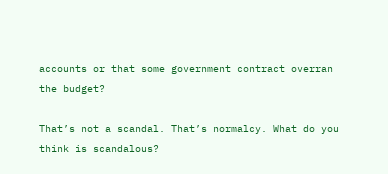accounts or that some government contract overran the budget?

That’s not a scandal. That’s normalcy. What do you think is scandalous?